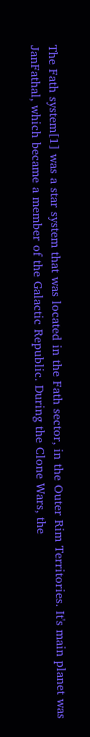The Fath system[1] was a star system that was located in the Fath sector, in the Outer Rim Territories. It's main planet was JanFathal, which became a member of the Galactic Republic. During the Clone Wars, the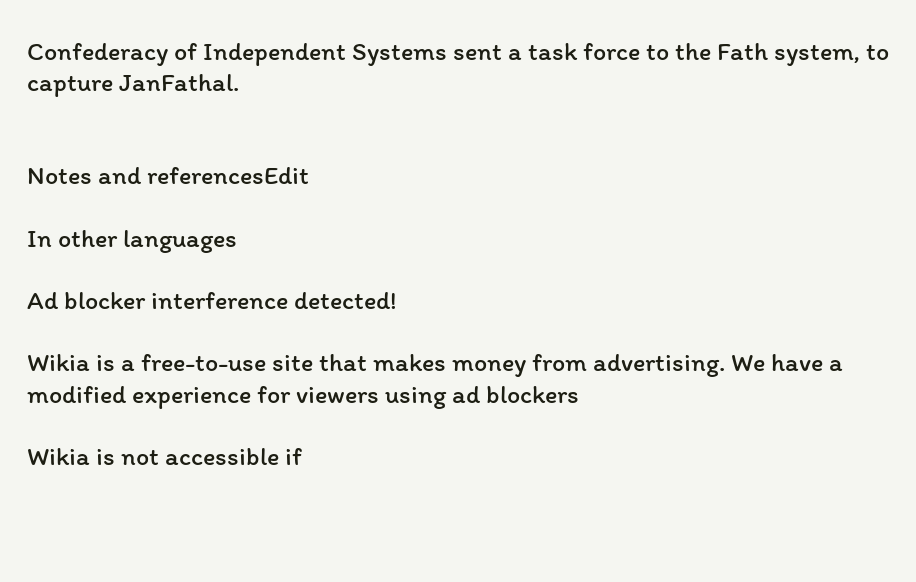Confederacy of Independent Systems sent a task force to the Fath system, to capture JanFathal.


Notes and referencesEdit

In other languages

Ad blocker interference detected!

Wikia is a free-to-use site that makes money from advertising. We have a modified experience for viewers using ad blockers

Wikia is not accessible if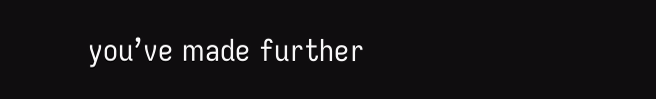you’ve made further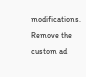modifications. Remove the custom ad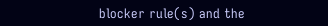blocker rule(s) and the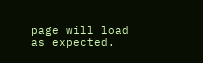page will load as expected.